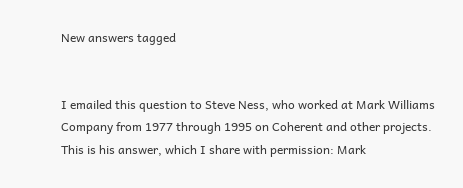New answers tagged


I emailed this question to Steve Ness, who worked at Mark Williams Company from 1977 through 1995 on Coherent and other projects. This is his answer, which I share with permission: Mark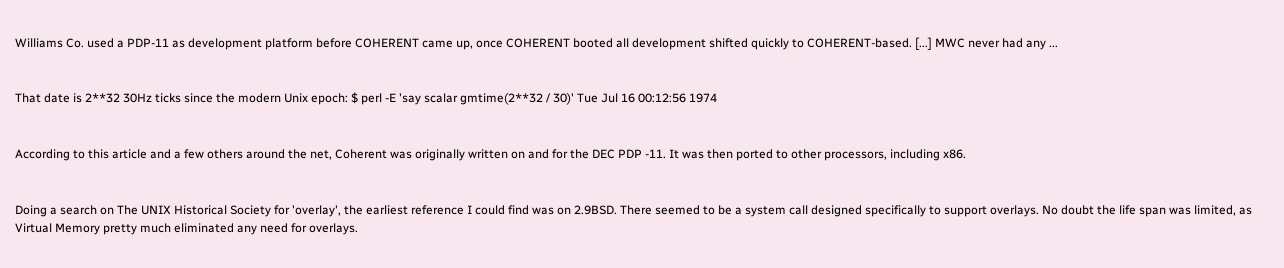Williams Co. used a PDP-11 as development platform before COHERENT came up, once COHERENT booted all development shifted quickly to COHERENT-based. [...] MWC never had any ...


That date is 2**32 30Hz ticks since the modern Unix epoch: $ perl -E 'say scalar gmtime(2**32 / 30)' Tue Jul 16 00:12:56 1974


According to this article and a few others around the net, Coherent was originally written on and for the DEC PDP -11. It was then ported to other processors, including x86.


Doing a search on The UNIX Historical Society for 'overlay', the earliest reference I could find was on 2.9BSD. There seemed to be a system call designed specifically to support overlays. No doubt the life span was limited, as Virtual Memory pretty much eliminated any need for overlays.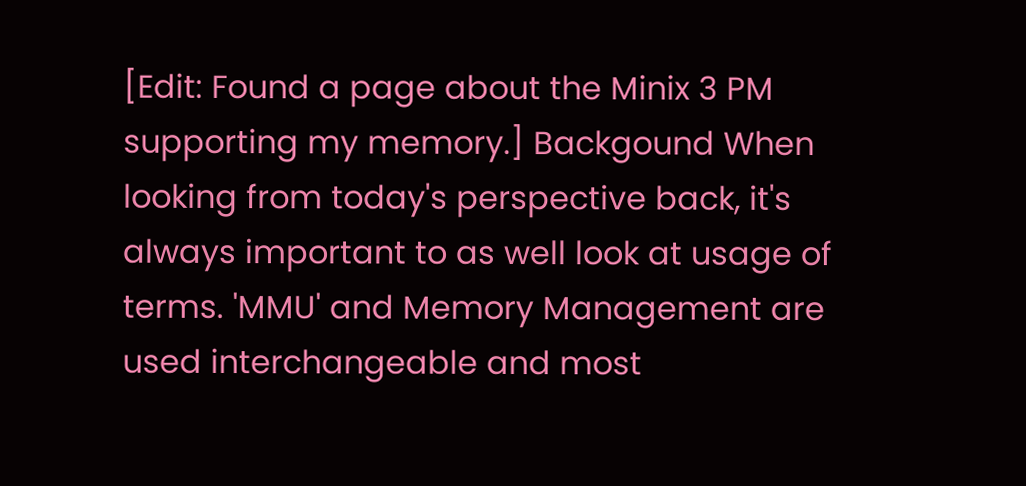[Edit: Found a page about the Minix 3 PM supporting my memory.] Backgound When looking from today's perspective back, it's always important to as well look at usage of terms. 'MMU' and Memory Management are used interchangeable and most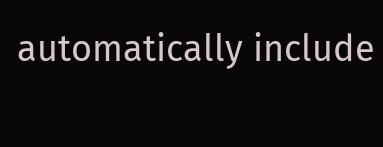automatically include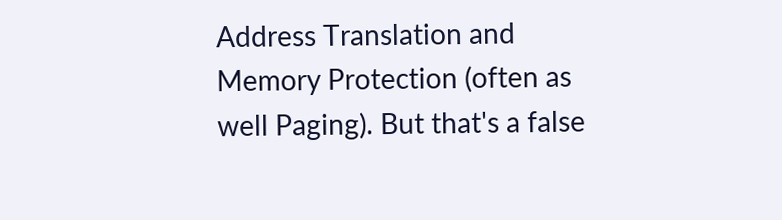Address Translation and Memory Protection (often as well Paging). But that's a false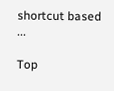shortcut based ...

Top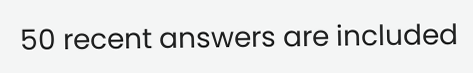50 recent answers are included